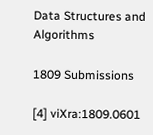Data Structures and Algorithms

1809 Submissions

[4] viXra:1809.0601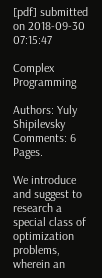[pdf] submitted on 2018-09-30 07:15:47

Complex Programming

Authors: Yuly Shipilevsky
Comments: 6 Pages.

We introduce and suggest to research a special class of optimization problems, wherein an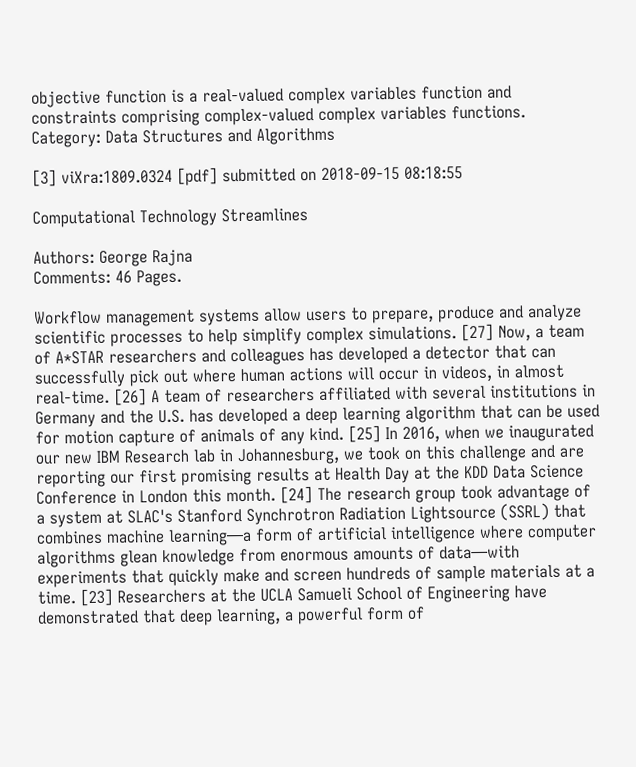objective function is a real-valued complex variables function and constraints comprising complex-valued complex variables functions.
Category: Data Structures and Algorithms

[3] viXra:1809.0324 [pdf] submitted on 2018-09-15 08:18:55

Computational Technology Streamlines

Authors: George Rajna
Comments: 46 Pages.

Workflow management systems allow users to prepare, produce and analyze scientific processes to help simplify complex simulations. [27] Now, a team of A*STAR researchers and colleagues has developed a detector that can successfully pick out where human actions will occur in videos, in almost real-time. [26] A team of researchers affiliated with several institutions in Germany and the U.S. has developed a deep learning algorithm that can be used for motion capture of animals of any kind. [25] In 2016, when we inaugurated our new IBM Research lab in Johannesburg, we took on this challenge and are reporting our first promising results at Health Day at the KDD Data Science Conference in London this month. [24] The research group took advantage of a system at SLAC's Stanford Synchrotron Radiation Lightsource (SSRL) that combines machine learning—a form of artificial intelligence where computer algorithms glean knowledge from enormous amounts of data—with experiments that quickly make and screen hundreds of sample materials at a time. [23] Researchers at the UCLA Samueli School of Engineering have demonstrated that deep learning, a powerful form of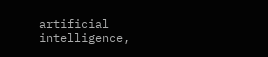artificial intelligence,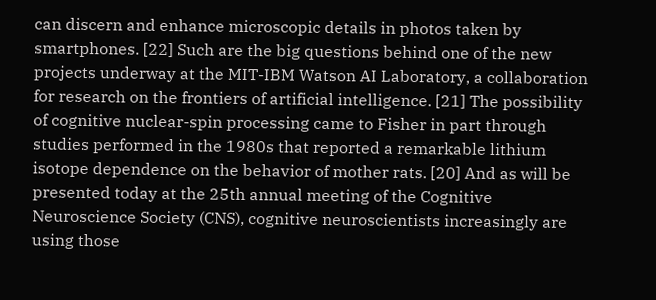can discern and enhance microscopic details in photos taken by smartphones. [22] Such are the big questions behind one of the new projects underway at the MIT-IBM Watson AI Laboratory, a collaboration for research on the frontiers of artificial intelligence. [21] The possibility of cognitive nuclear-spin processing came to Fisher in part through studies performed in the 1980s that reported a remarkable lithium isotope dependence on the behavior of mother rats. [20] And as will be presented today at the 25th annual meeting of the Cognitive Neuroscience Society (CNS), cognitive neuroscientists increasingly are using those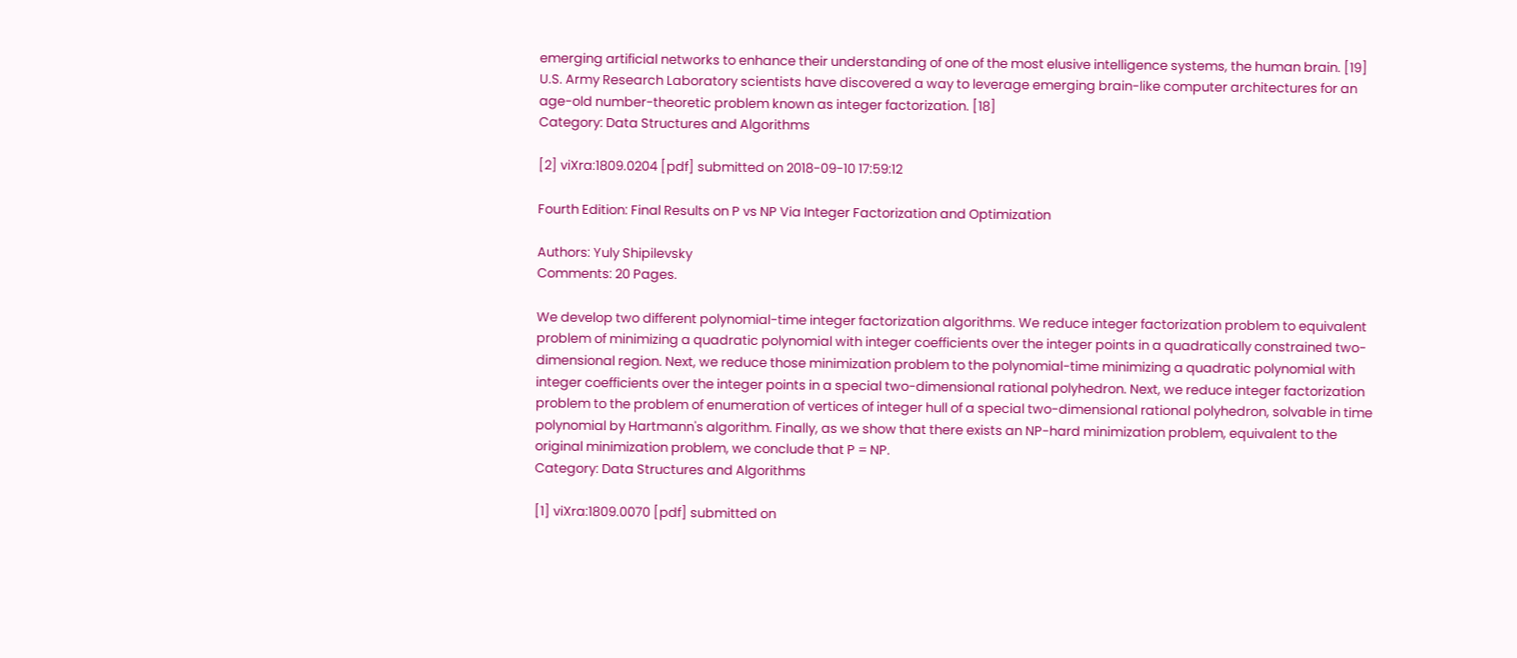emerging artificial networks to enhance their understanding of one of the most elusive intelligence systems, the human brain. [19] U.S. Army Research Laboratory scientists have discovered a way to leverage emerging brain-like computer architectures for an age-old number-theoretic problem known as integer factorization. [18]
Category: Data Structures and Algorithms

[2] viXra:1809.0204 [pdf] submitted on 2018-09-10 17:59:12

Fourth Edition: Final Results on P vs NP Via Integer Factorization and Optimization

Authors: Yuly Shipilevsky
Comments: 20 Pages.

We develop two different polynomial-time integer factorization algorithms. We reduce integer factorization problem to equivalent problem of minimizing a quadratic polynomial with integer coefficients over the integer points in a quadratically constrained two-dimensional region. Next, we reduce those minimization problem to the polynomial-time minimizing a quadratic polynomial with integer coefficients over the integer points in a special two-dimensional rational polyhedron. Next, we reduce integer factorization problem to the problem of enumeration of vertices of integer hull of a special two-dimensional rational polyhedron, solvable in time polynomial by Hartmann's algorithm. Finally, as we show that there exists an NP-hard minimization problem, equivalent to the original minimization problem, we conclude that P = NP.
Category: Data Structures and Algorithms

[1] viXra:1809.0070 [pdf] submitted on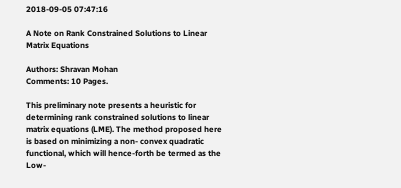2018-09-05 07:47:16

A Note on Rank Constrained Solutions to Linear Matrix Equations

Authors: Shravan Mohan
Comments: 10 Pages.

This preliminary note presents a heuristic for determining rank constrained solutions to linear matrix equations (LME). The method proposed here is based on minimizing a non- convex quadratic functional, which will hence-forth be termed as the Low-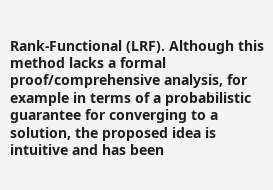Rank-Functional (LRF). Although this method lacks a formal proof/comprehensive analysis, for example in terms of a probabilistic guarantee for converging to a solution, the proposed idea is intuitive and has been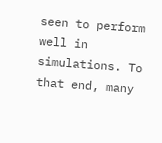seen to perform well in simulations. To that end, many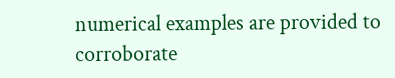numerical examples are provided to corroborate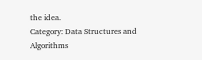the idea.
Category: Data Structures and Algorithms